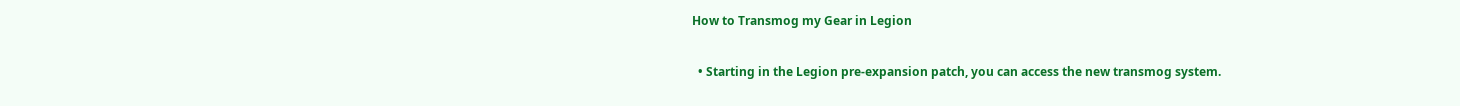How to Transmog my Gear in Legion

  • Starting in the Legion pre-expansion patch, you can access the new transmog system.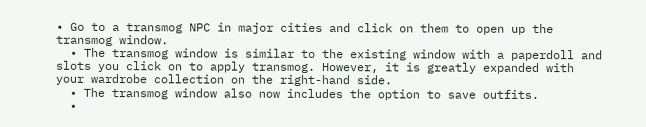• Go to a transmog NPC in major cities and click on them to open up the transmog window.
  • The transmog window is similar to the existing window with a paperdoll and slots you click on to apply transmog. However, it is greatly expanded with your wardrobe collection on the right-hand side.
  • The transmog window also now includes the option to save outfits.
  •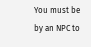You must be by an NPC to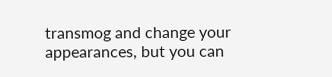transmog and change your appearances, but you can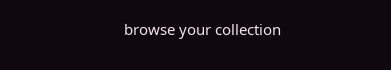browse your collection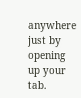anywhere just by opening up your tab.